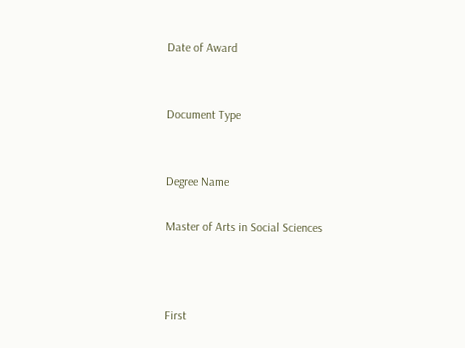Date of Award


Document Type


Degree Name

Master of Arts in Social Sciences



First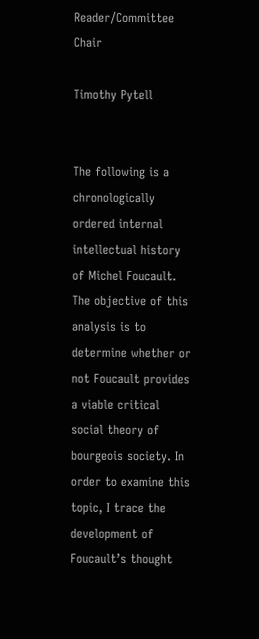Reader/Committee Chair

Timothy Pytell


The following is a chronologically ordered internal intellectual history of Michel Foucault. The objective of this analysis is to determine whether or not Foucault provides a viable critical social theory of bourgeois society. In order to examine this topic, I trace the development of Foucault’s thought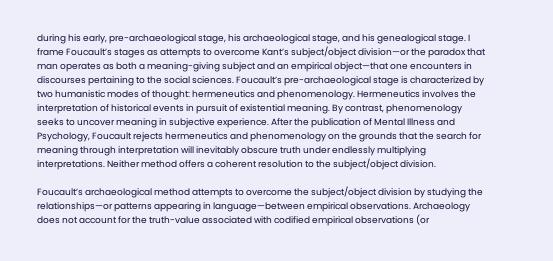during his early, pre-archaeological stage, his archaeological stage, and his genealogical stage. I frame Foucault’s stages as attempts to overcome Kant’s subject/object division—or the paradox that man operates as both a meaning-giving subject and an empirical object—that one encounters in discourses pertaining to the social sciences. Foucault’s pre-archaeological stage is characterized by two humanistic modes of thought: hermeneutics and phenomenology. Hermeneutics involves the interpretation of historical events in pursuit of existential meaning. By contrast, phenomenology seeks to uncover meaning in subjective experience. After the publication of Mental Illness and Psychology, Foucault rejects hermeneutics and phenomenology on the grounds that the search for meaning through interpretation will inevitably obscure truth under endlessly multiplying interpretations. Neither method offers a coherent resolution to the subject/object division.

Foucault’s archaeological method attempts to overcome the subject/object division by studying the relationships—or patterns appearing in language—between empirical observations. Archaeology does not account for the truth-value associated with codified empirical observations (or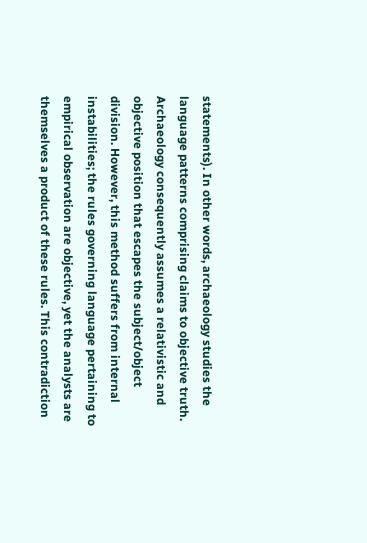statements). In other words, archaeology studies the language patterns comprising claims to objective truth. Archaeology consequently assumes a relativistic and objective position that escapes the subject/object division. However, this method suffers from internal instabilities; the rules governing language pertaining to empirical observation are objective, yet the analysts are themselves a product of these rules. This contradiction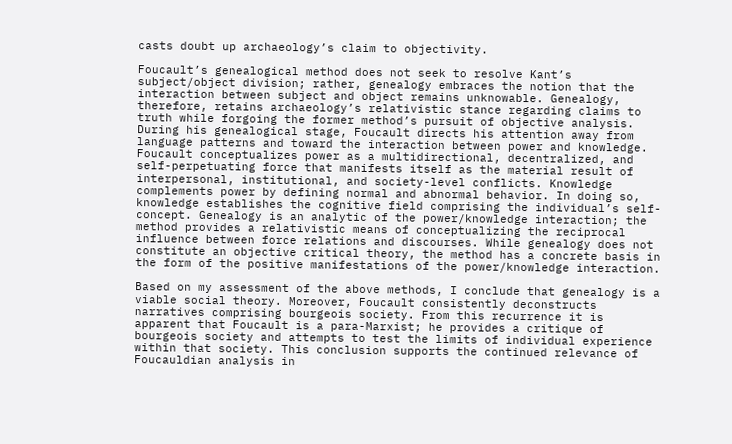casts doubt up archaeology’s claim to objectivity.

Foucault’s genealogical method does not seek to resolve Kant’s subject/object division; rather, genealogy embraces the notion that the interaction between subject and object remains unknowable. Genealogy, therefore, retains archaeology’s relativistic stance regarding claims to truth while forgoing the former method’s pursuit of objective analysis. During his genealogical stage, Foucault directs his attention away from language patterns and toward the interaction between power and knowledge. Foucault conceptualizes power as a multidirectional, decentralized, and self-perpetuating force that manifests itself as the material result of interpersonal, institutional, and society-level conflicts. Knowledge complements power by defining normal and abnormal behavior. In doing so, knowledge establishes the cognitive field comprising the individual’s self-concept. Genealogy is an analytic of the power/knowledge interaction; the method provides a relativistic means of conceptualizing the reciprocal influence between force relations and discourses. While genealogy does not constitute an objective critical theory, the method has a concrete basis in the form of the positive manifestations of the power/knowledge interaction.

Based on my assessment of the above methods, I conclude that genealogy is a viable social theory. Moreover, Foucault consistently deconstructs narratives comprising bourgeois society. From this recurrence it is apparent that Foucault is a para-Marxist; he provides a critique of bourgeois society and attempts to test the limits of individual experience within that society. This conclusion supports the continued relevance of Foucauldian analysis in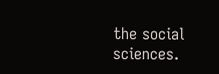the social sciences.